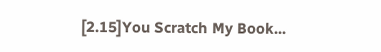[2.15]You Scratch My Book...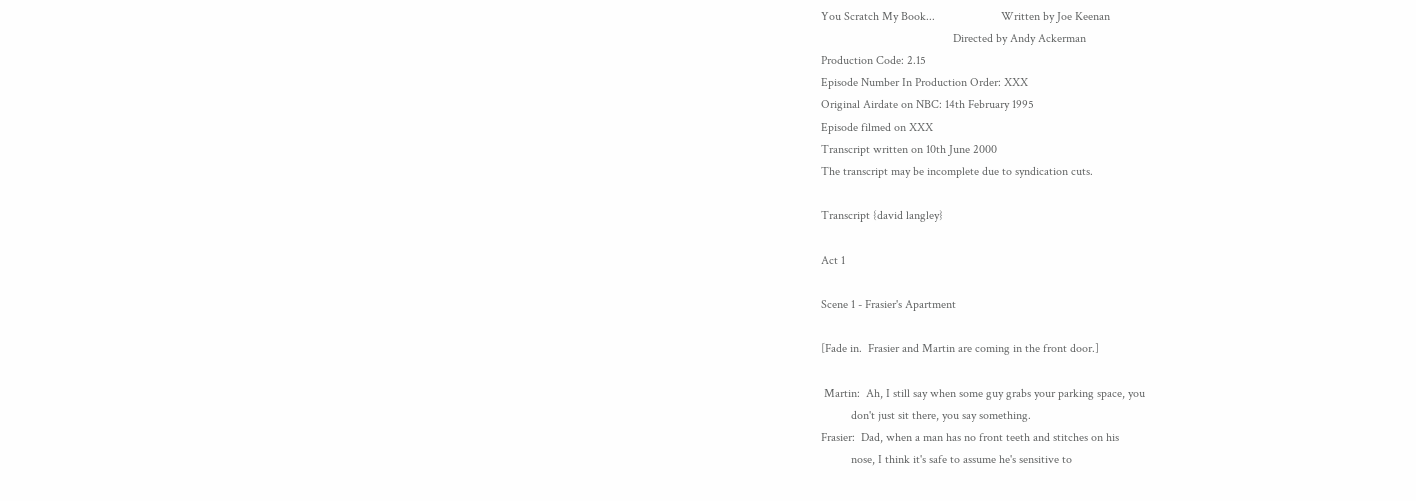You Scratch My Book...                      Written by Joe Keenan
                                            Directed by Andy Ackerman
Production Code: 2.15
Episode Number In Production Order: XXX
Original Airdate on NBC: 14th February 1995
Episode filmed on XXX
Transcript written on 10th June 2000
The transcript may be incomplete due to syndication cuts.

Transcript {david langley}

Act 1

Scene 1 - Frasier's Apartment

[Fade in.  Frasier and Martin are coming in the front door.]

 Martin:  Ah, I still say when some guy grabs your parking space, you
          don't just sit there, you say something.
Frasier:  Dad, when a man has no front teeth and stitches on his
          nose, I think it's safe to assume he's sensitive to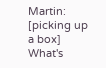Martin:  [picking up a box]  What's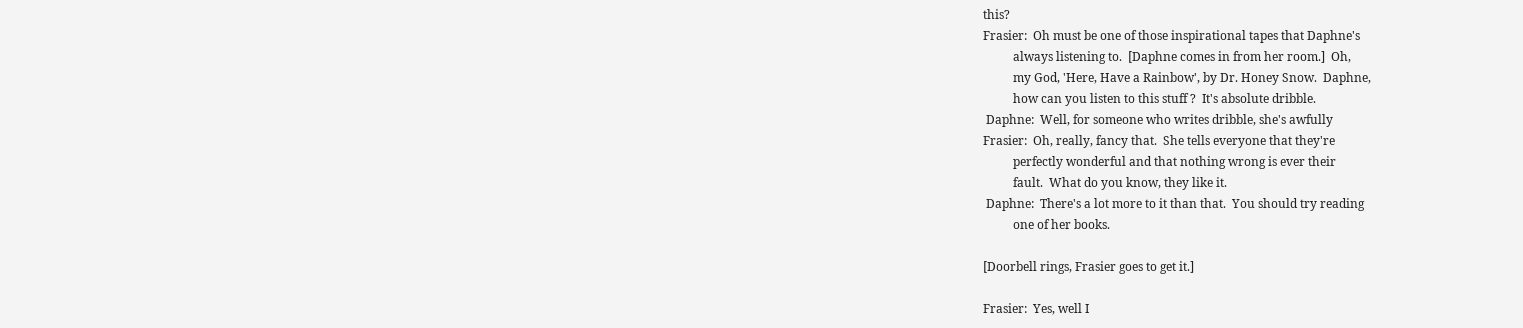this?
Frasier:  Oh must be one of those inspirational tapes that Daphne's
          always listening to.  [Daphne comes in from her room.]  Oh,
          my God, 'Here, Have a Rainbow', by Dr. Honey Snow.  Daphne,
          how can you listen to this stuff ?  It's absolute dribble.
 Daphne:  Well, for someone who writes dribble, she's awfully
Frasier:  Oh, really, fancy that.  She tells everyone that they're
          perfectly wonderful and that nothing wrong is ever their
          fault.  What do you know, they like it.
 Daphne:  There's a lot more to it than that.  You should try reading
          one of her books.

[Doorbell rings, Frasier goes to get it.]

Frasier:  Yes, well I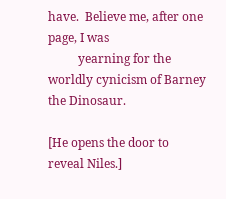have.  Believe me, after one page, I was
          yearning for the worldly cynicism of Barney the Dinosaur.

[He opens the door to reveal Niles.]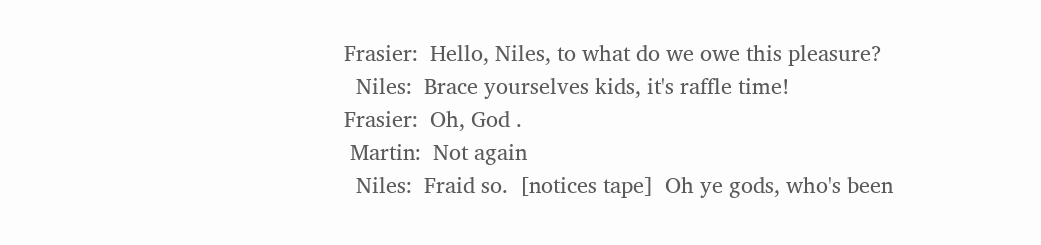Frasier:  Hello, Niles, to what do we owe this pleasure?
  Niles:  Brace yourselves kids, it's raffle time!
Frasier:  Oh, God .
 Martin:  Not again
  Niles:  Fraid so.  [notices tape]  Oh ye gods, who's been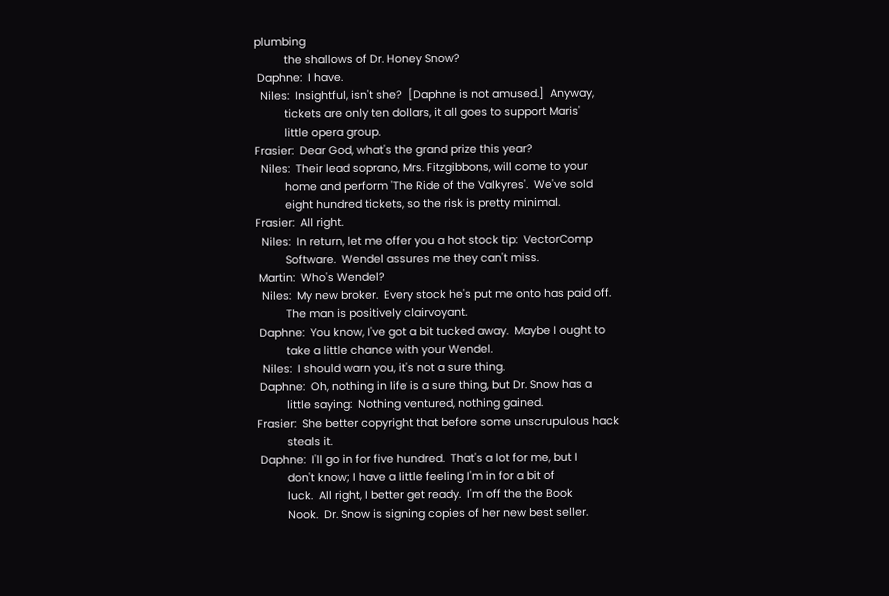plumbing
          the shallows of Dr. Honey Snow?
 Daphne:  I have.
  Niles:  Insightful, isn't she?  [Daphne is not amused.]  Anyway,
          tickets are only ten dollars, it all goes to support Maris'
          little opera group.
Frasier:  Dear God, what's the grand prize this year?
  Niles:  Their lead soprano, Mrs. Fitzgibbons, will come to your
          home and perform 'The Ride of the Valkyres'.  We've sold
          eight hundred tickets, so the risk is pretty minimal.
Frasier:  All right.
  Niles:  In return, let me offer you a hot stock tip:  VectorComp
          Software.  Wendel assures me they can't miss.
 Martin:  Who's Wendel?
  Niles:  My new broker.  Every stock he's put me onto has paid off.
          The man is positively clairvoyant.
 Daphne:  You know, I've got a bit tucked away.  Maybe I ought to
          take a little chance with your Wendel.
  Niles:  I should warn you, it's not a sure thing.
 Daphne:  Oh, nothing in life is a sure thing, but Dr. Snow has a
          little saying:  Nothing ventured, nothing gained.
Frasier:  She better copyright that before some unscrupulous hack
          steals it.
 Daphne:  I'll go in for five hundred.  That's a lot for me, but I
          don't know; I have a little feeling I'm in for a bit of
          luck.  All right, I better get ready.  I'm off the the Book
          Nook.  Dr. Snow is signing copies of her new best seller.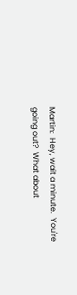Martin:  Hey, wait a minute.  You're going out?  What about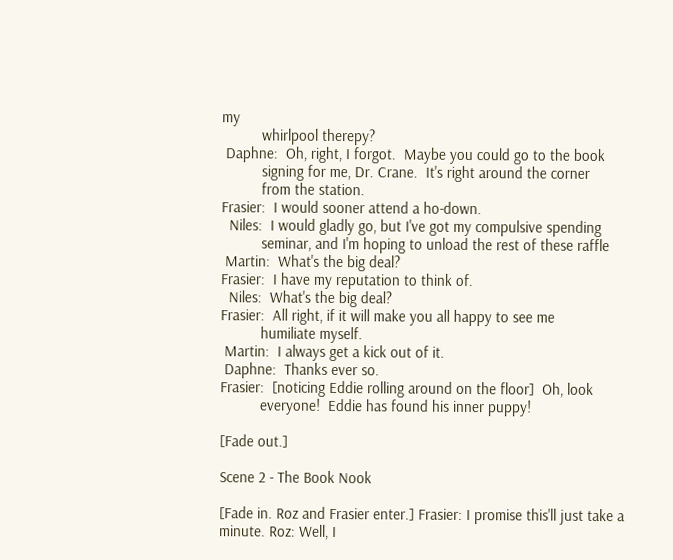my
          whirlpool therepy?
 Daphne:  Oh, right, I forgot.  Maybe you could go to the book
          signing for me, Dr. Crane.  It's right around the corner
          from the station.
Frasier:  I would sooner attend a ho-down.
  Niles:  I would gladly go, but I've got my compulsive spending
          seminar, and I'm hoping to unload the rest of these raffle
 Martin:  What's the big deal?
Frasier:  I have my reputation to think of.
  Niles:  What's the big deal?
Frasier:  All right, if it will make you all happy to see me
          humiliate myself.
 Martin:  I always get a kick out of it.
 Daphne:  Thanks ever so.
Frasier:  [noticing Eddie rolling around on the floor]  Oh, look
          everyone!  Eddie has found his inner puppy!

[Fade out.]

Scene 2 - The Book Nook

[Fade in. Roz and Frasier enter.] Frasier: I promise this'll just take a minute. Roz: Well, I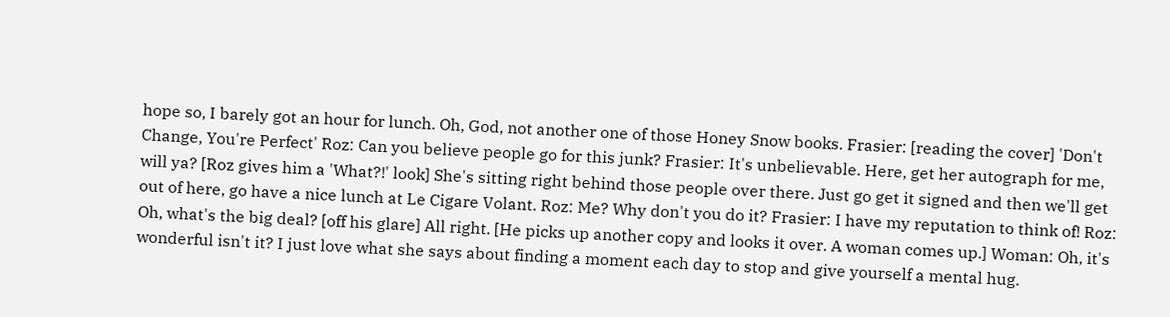hope so, I barely got an hour for lunch. Oh, God, not another one of those Honey Snow books. Frasier: [reading the cover] 'Don't Change, You're Perfect' Roz: Can you believe people go for this junk? Frasier: It's unbelievable. Here, get her autograph for me, will ya? [Roz gives him a 'What?!' look] She's sitting right behind those people over there. Just go get it signed and then we'll get out of here, go have a nice lunch at Le Cigare Volant. Roz: Me? Why don't you do it? Frasier: I have my reputation to think of! Roz: Oh, what's the big deal? [off his glare] All right. [He picks up another copy and looks it over. A woman comes up.] Woman: Oh, it's wonderful isn't it? I just love what she says about finding a moment each day to stop and give yourself a mental hug.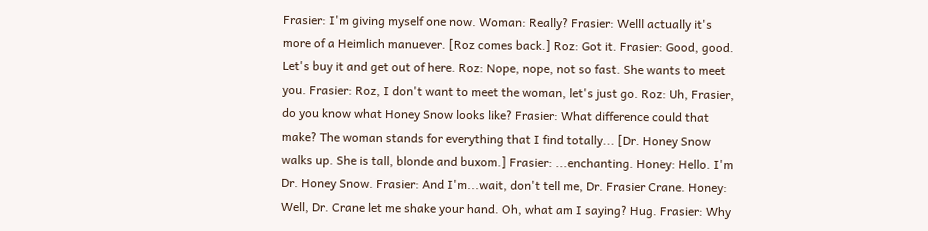Frasier: I'm giving myself one now. Woman: Really? Frasier: Welll actually it's more of a Heimlich manuever. [Roz comes back.] Roz: Got it. Frasier: Good, good. Let's buy it and get out of here. Roz: Nope, nope, not so fast. She wants to meet you. Frasier: Roz, I don't want to meet the woman, let's just go. Roz: Uh, Frasier, do you know what Honey Snow looks like? Frasier: What difference could that make? The woman stands for everything that I find totally... [Dr. Honey Snow walks up. She is tall, blonde and buxom.] Frasier: ...enchanting. Honey: Hello. I'm Dr. Honey Snow. Frasier: And I'm...wait, don't tell me, Dr. Frasier Crane. Honey: Well, Dr. Crane let me shake your hand. Oh, what am I saying? Hug. Frasier: Why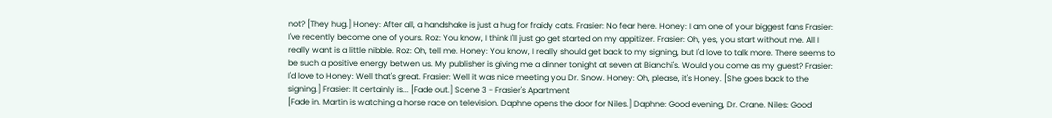not? [They hug.] Honey: After all, a handshake is just a hug for fraidy cats. Frasier: No fear here. Honey: I am one of your biggest fans Frasier: I've recently become one of yours. Roz: You know, I think I'll just go get started on my appitizer. Frasier: Oh, yes, you start without me. All I really want is a little nibble. Roz: Oh, tell me. Honey: You know, I really should get back to my signing, but I'd love to talk more. There seems to be such a positive energy betwen us. My publisher is giving me a dinner tonight at seven at Bianchi's. Would you come as my guest? Frasier: I'd love to Honey: Well that's great. Frasier: Well it was nice meeting you Dr. Snow. Honey: Oh, please, it's Honey. [She goes back to the signing.] Frasier: It certainly is... [Fade out.] Scene 3 - Frasier's Apartment
[Fade in. Martin is watching a horse race on television. Daphne opens the door for Niles.] Daphne: Good evening, Dr. Crane. Niles: Good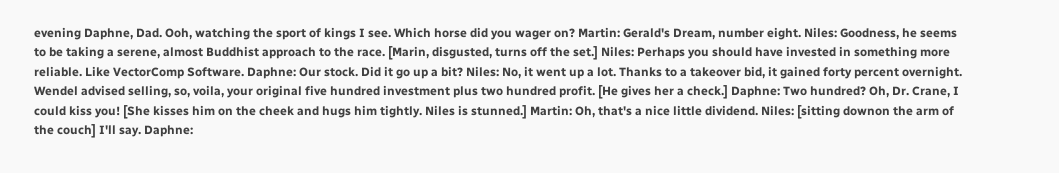evening Daphne, Dad. Ooh, watching the sport of kings I see. Which horse did you wager on? Martin: Gerald's Dream, number eight. Niles: Goodness, he seems to be taking a serene, almost Buddhist approach to the race. [Marin, disgusted, turns off the set.] Niles: Perhaps you should have invested in something more reliable. Like VectorComp Software. Daphne: Our stock. Did it go up a bit? Niles: No, it went up a lot. Thanks to a takeover bid, it gained forty percent overnight. Wendel advised selling, so, voila, your original five hundred investment plus two hundred profit. [He gives her a check.] Daphne: Two hundred? Oh, Dr. Crane, I could kiss you! [She kisses him on the cheek and hugs him tightly. Niles is stunned.] Martin: Oh, that's a nice little dividend. Niles: [sitting downon the arm of the couch] I'll say. Daphne: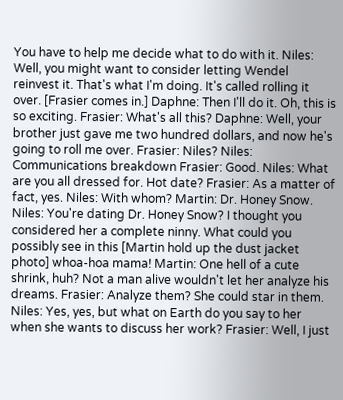You have to help me decide what to do with it. Niles: Well, you might want to consider letting Wendel reinvest it. That's what I'm doing. It's called rolling it over. [Frasier comes in.] Daphne: Then I'll do it. Oh, this is so exciting. Frasier: What's all this? Daphne: Well, your brother just gave me two hundred dollars, and now he's going to roll me over. Frasier: Niles? Niles: Communications breakdown Frasier: Good. Niles: What are you all dressed for. Hot date? Frasier: As a matter of fact, yes. Niles: With whom? Martin: Dr. Honey Snow. Niles: You're dating Dr. Honey Snow? I thought you considered her a complete ninny. What could you possibly see in this [Martin hold up the dust jacket photo] whoa-hoa mama! Martin: One hell of a cute shrink, huh? Not a man alive wouldn't let her analyze his dreams. Frasier: Analyze them? She could star in them. Niles: Yes, yes, but what on Earth do you say to her when she wants to discuss her work? Frasier: Well, I just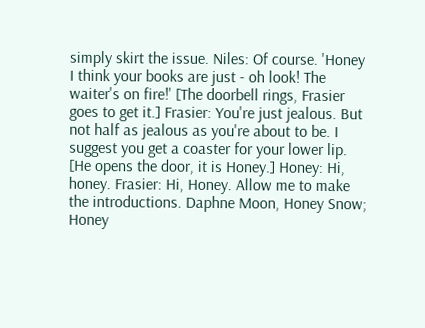simply skirt the issue. Niles: Of course. 'Honey I think your books are just - oh look! The waiter's on fire!' [The doorbell rings, Frasier goes to get it.] Frasier: You're just jealous. But not half as jealous as you're about to be. I suggest you get a coaster for your lower lip. [He opens the door, it is Honey.] Honey: Hi, honey. Frasier: Hi, Honey. Allow me to make the introductions. Daphne Moon, Honey Snow; Honey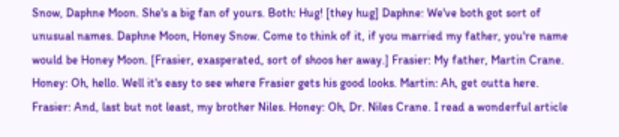Snow, Daphne Moon. She's a big fan of yours. Both: Hug! [they hug] Daphne: We've both got sort of unusual names. Daphne Moon, Honey Snow. Come to think of it, if you married my father, you're name would be Honey Moon. [Frasier, exasperated, sort of shoos her away.] Frasier: My father, Martin Crane. Honey: Oh, hello. Well it's easy to see where Frasier gets his good looks. Martin: Ah, get outta here. Frasier: And, last but not least, my brother Niles. Honey: Oh, Dr. Niles Crane. I read a wonderful article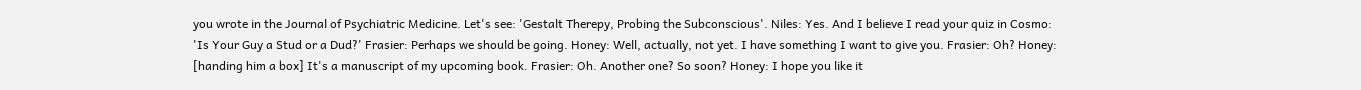you wrote in the Journal of Psychiatric Medicine. Let's see: 'Gestalt Therepy, Probing the Subconscious'. Niles: Yes. And I believe I read your quiz in Cosmo: 'Is Your Guy a Stud or a Dud?' Frasier: Perhaps we should be going. Honey: Well, actually, not yet. I have something I want to give you. Frasier: Oh? Honey: [handing him a box] It's a manuscript of my upcoming book. Frasier: Oh. Another one? So soon? Honey: I hope you like it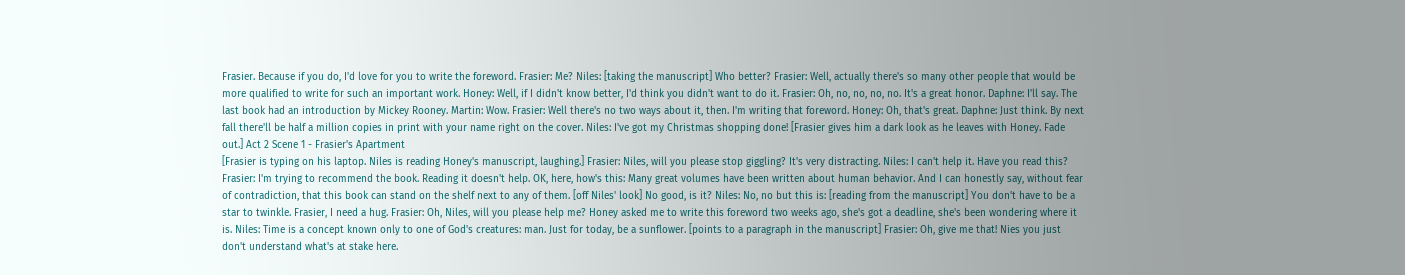Frasier. Because if you do, I'd love for you to write the foreword. Frasier: Me? Niles: [taking the manuscript] Who better? Frasier: Well, actually there's so many other people that would be more qualified to write for such an important work. Honey: Well, if I didn't know better, I'd think you didn't want to do it. Frasier: Oh, no, no, no, no. It's a great honor. Daphne: I'll say. The last book had an introduction by Mickey Rooney. Martin: Wow. Frasier: Well there's no two ways about it, then. I'm writing that foreword. Honey: Oh, that's great. Daphne: Just think. By next fall there'll be half a million copies in print with your name right on the cover. Niles: I've got my Christmas shopping done! [Frasier gives him a dark look as he leaves with Honey. Fade out.] Act 2 Scene 1 - Frasier's Apartment
[Frasier is typing on his laptop. Niles is reading Honey's manuscript, laughing.] Frasier: Niles, will you please stop giggling? It's very distracting. Niles: I can't help it. Have you read this? Frasier: I'm trying to recommend the book. Reading it doesn't help. OK, here, how's this: Many great volumes have been written about human behavior. And I can honestly say, without fear of contradiction, that this book can stand on the shelf next to any of them. [off Niles' look] No good, is it? Niles: No, no but this is: [reading from the manuscript] You don't have to be a star to twinkle. Frasier, I need a hug. Frasier: Oh, Niles, will you please help me? Honey asked me to write this foreword two weeks ago, she's got a deadline, she's been wondering where it is. Niles: Time is a concept known only to one of God's creatures: man. Just for today, be a sunflower. [points to a paragraph in the manuscript] Frasier: Oh, give me that! Nies you just don't understand what's at stake here.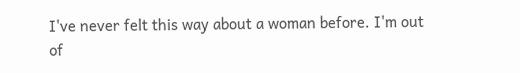I've never felt this way about a woman before. I'm out of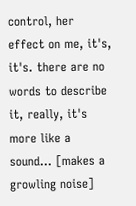control, her effect on me, it's, it's. there are no words to describe it, really, it's more like a sound... [makes a growling noise]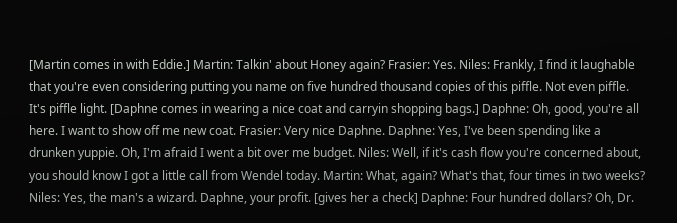[Martin comes in with Eddie.] Martin: Talkin' about Honey again? Frasier: Yes. Niles: Frankly, I find it laughable that you're even considering putting you name on five hundred thousand copies of this piffle. Not even piffle. It's piffle light. [Daphne comes in wearing a nice coat and carryin shopping bags.] Daphne: Oh, good, you're all here. I want to show off me new coat. Frasier: Very nice Daphne. Daphne: Yes, I've been spending like a drunken yuppie. Oh, I'm afraid I went a bit over me budget. Niles: Well, if it's cash flow you're concerned about, you should know I got a little call from Wendel today. Martin: What, again? What's that, four times in two weeks? Niles: Yes, the man's a wizard. Daphne, your profit. [gives her a check] Daphne: Four hundred dollars? Oh, Dr.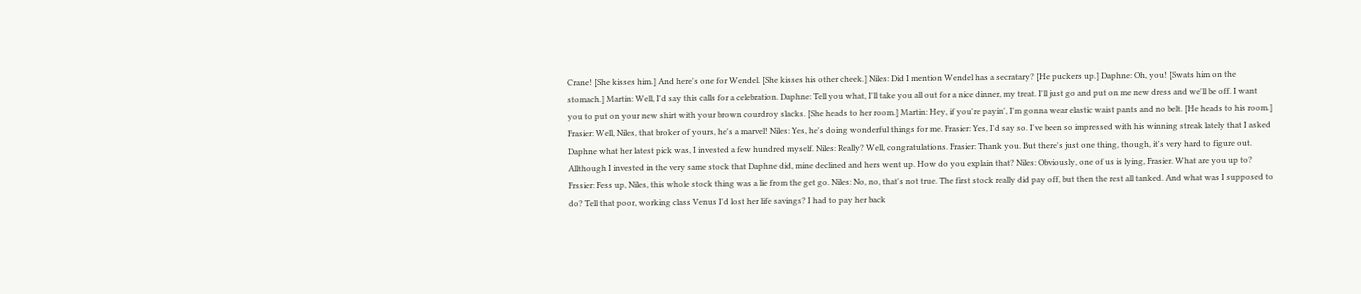Crane! [She kisses him.] And here's one for Wendel. [She kisses his other cheek.] Niles: Did I mention Wendel has a secratary? [He puckers up.] Daphne: Oh, you! [Swats him on the stomach.] Martin: Well, I'd say this calls for a celebration. Daphne: Tell you what, I'll take you all out for a nice dinner, my treat. I'll just go and put on me new dress and we'll be off. I want you to put on your new shirt with your brown courdroy slacks. [She heads to her room.] Martin: Hey, if you're payin', I'm gonna wear elastic waist pants and no belt. [He heads to his room.] Frasier: Well, Niles, that broker of yours, he's a marvel! Niles: Yes, he's doing wonderful things for me. Frasier: Yes, I'd say so. I've been so impressed with his winning streak lately that I asked Daphne what her latest pick was, I invested a few hundred myself. Niles: Really? Well, congratulations. Frasier: Thank you. But there's just one thing, though, it's very hard to figure out. Allthough I invested in the very same stock that Daphne did, mine declined and hers went up. How do you explain that? Niles: Obviously, one of us is lying, Frasier. What are you up to? Frssier: Fess up, Niles, this whole stock thing was a lie from the get go. Niles: No, no, that's not true. The first stock really did pay off, but then the rest all tanked. And what was I supposed to do? Tell that poor, working class Venus I'd lost her life savings? I had to pay her back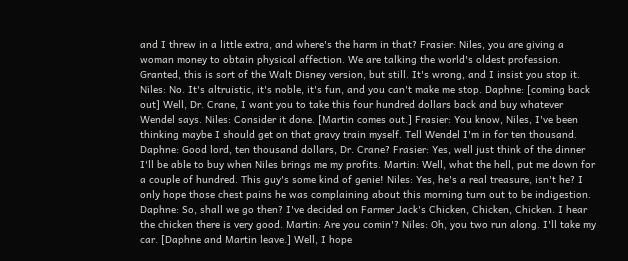and I threw in a little extra, and where's the harm in that? Frasier: Niles, you are giving a woman money to obtain physical affection. We are talking the world's oldest profession. Granted, this is sort of the Walt Disney version, but still. It's wrong, and I insist you stop it. Niles: No. It's altruistic, it's noble, it's fun, and you can't make me stop. Daphne: [coming back out] Well, Dr. Crane, I want you to take this four hundred dollars back and buy whatever Wendel says. Niles: Consider it done. [Martin comes out.] Frasier: You know, Niles, I've been thinking maybe I should get on that gravy train myself. Tell Wendel I'm in for ten thousand. Daphne: Good lord, ten thousand dollars, Dr. Crane? Frasier: Yes, well just think of the dinner I'll be able to buy when Niles brings me my profits. Martin: Well, what the hell, put me down for a couple of hundred. This guy's some kind of genie! Niles: Yes, he's a real treasure, isn't he? I only hope those chest pains he was complaining about this morning turn out to be indigestion. Daphne: So, shall we go then? I've decided on Farmer Jack's Chicken, Chicken, Chicken. I hear the chicken there is very good. Martin: Are you comin'? Niles: Oh, you two run along. I'll take my car. [Daphne and Martin leave.] Well, I hope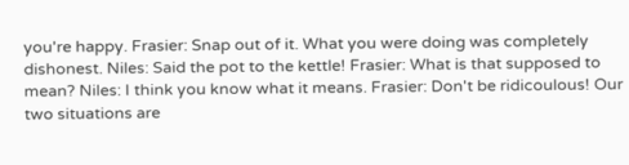you're happy. Frasier: Snap out of it. What you were doing was completely dishonest. Niles: Said the pot to the kettle! Frasier: What is that supposed to mean? Niles: I think you know what it means. Frasier: Don't be ridicoulous! Our two situations are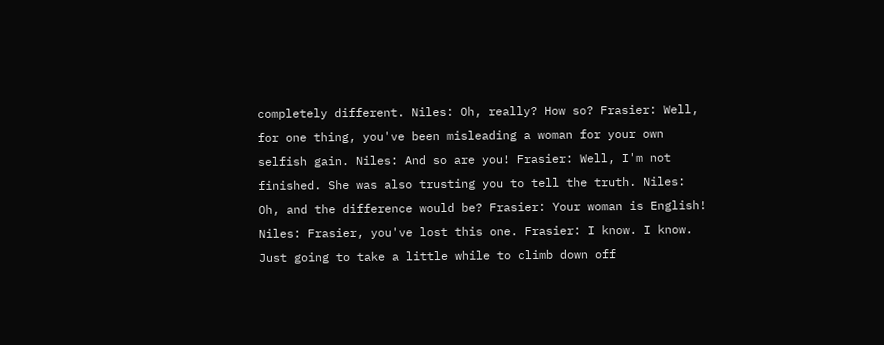completely different. Niles: Oh, really? How so? Frasier: Well, for one thing, you've been misleading a woman for your own selfish gain. Niles: And so are you! Frasier: Well, I'm not finished. She was also trusting you to tell the truth. Niles: Oh, and the difference would be? Frasier: Your woman is English! Niles: Frasier, you've lost this one. Frasier: I know. I know. Just going to take a little while to climb down off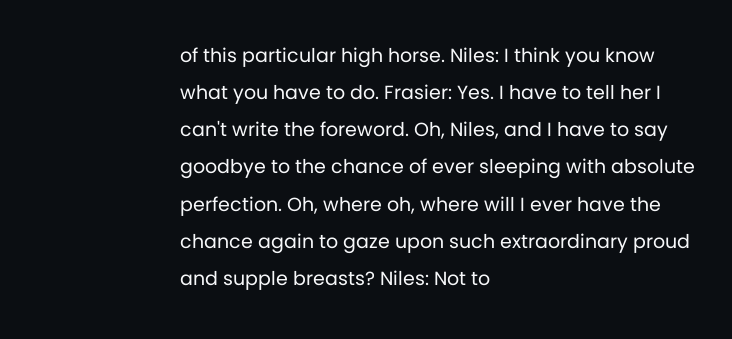of this particular high horse. Niles: I think you know what you have to do. Frasier: Yes. I have to tell her I can't write the foreword. Oh, Niles, and I have to say goodbye to the chance of ever sleeping with absolute perfection. Oh, where oh, where will I ever have the chance again to gaze upon such extraordinary proud and supple breasts? Niles: Not to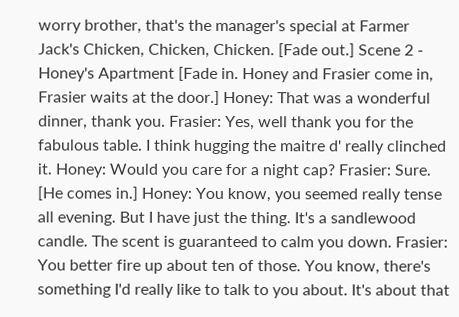worry brother, that's the manager's special at Farmer Jack's Chicken, Chicken, Chicken. [Fade out.] Scene 2 - Honey's Apartment [Fade in. Honey and Frasier come in, Frasier waits at the door.] Honey: That was a wonderful dinner, thank you. Frasier: Yes, well thank you for the fabulous table. I think hugging the maitre d' really clinched it. Honey: Would you care for a night cap? Frasier: Sure. [He comes in.] Honey: You know, you seemed really tense all evening. But I have just the thing. It's a sandlewood candle. The scent is guaranteed to calm you down. Frasier: You better fire up about ten of those. You know, there's something I'd really like to talk to you about. It's about that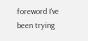foreword I've been trying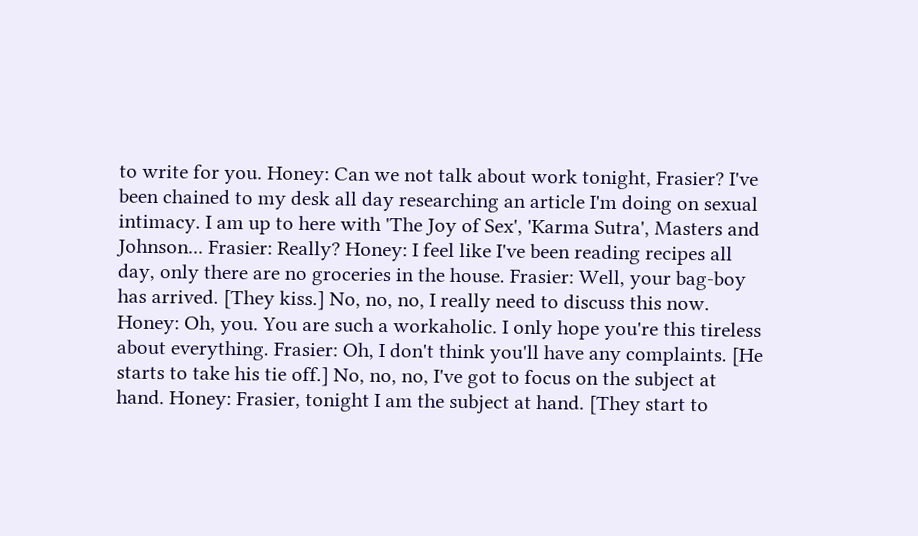to write for you. Honey: Can we not talk about work tonight, Frasier? I've been chained to my desk all day researching an article I'm doing on sexual intimacy. I am up to here with 'The Joy of Sex', 'Karma Sutra', Masters and Johnson... Frasier: Really? Honey: I feel like I've been reading recipes all day, only there are no groceries in the house. Frasier: Well, your bag-boy has arrived. [They kiss.] No, no, no, I really need to discuss this now. Honey: Oh, you. You are such a workaholic. I only hope you're this tireless about everything. Frasier: Oh, I don't think you'll have any complaints. [He starts to take his tie off.] No, no, no, I've got to focus on the subject at hand. Honey: Frasier, tonight I am the subject at hand. [They start to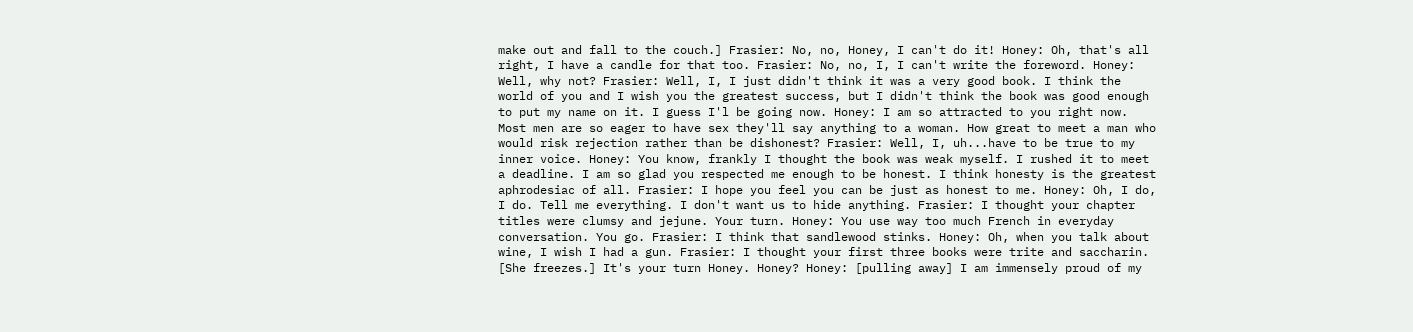make out and fall to the couch.] Frasier: No, no, Honey, I can't do it! Honey: Oh, that's all right, I have a candle for that too. Frasier: No, no, I, I can't write the foreword. Honey: Well, why not? Frasier: Well, I, I just didn't think it was a very good book. I think the world of you and I wish you the greatest success, but I didn't think the book was good enough to put my name on it. I guess I'l be going now. Honey: I am so attracted to you right now. Most men are so eager to have sex they'll say anything to a woman. How great to meet a man who would risk rejection rather than be dishonest? Frasier: Well, I, uh...have to be true to my inner voice. Honey: You know, frankly I thought the book was weak myself. I rushed it to meet a deadline. I am so glad you respected me enough to be honest. I think honesty is the greatest aphrodesiac of all. Frasier: I hope you feel you can be just as honest to me. Honey: Oh, I do, I do. Tell me everything. I don't want us to hide anything. Frasier: I thought your chapter titles were clumsy and jejune. Your turn. Honey: You use way too much French in everyday conversation. You go. Frasier: I think that sandlewood stinks. Honey: Oh, when you talk about wine, I wish I had a gun. Frasier: I thought your first three books were trite and saccharin. [She freezes.] It's your turn Honey. Honey? Honey: [pulling away] I am immensely proud of my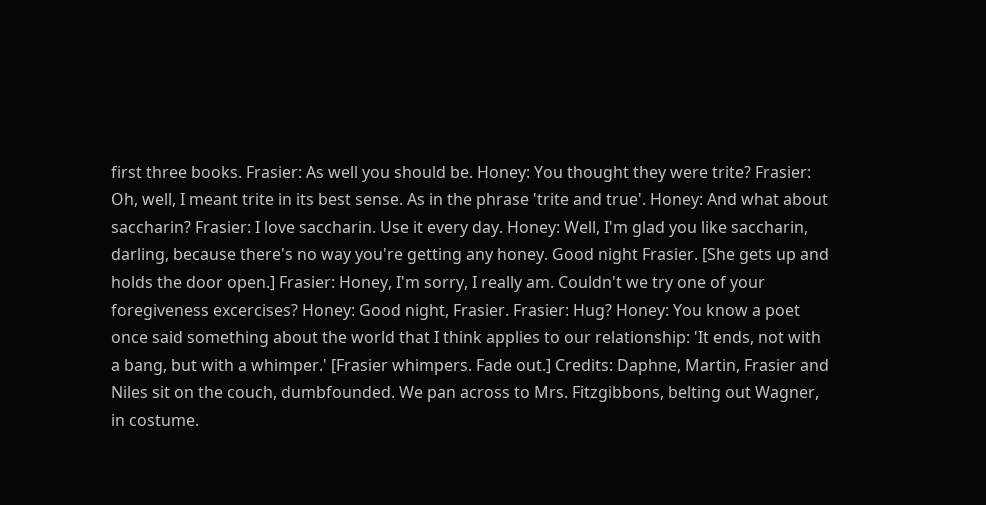first three books. Frasier: As well you should be. Honey: You thought they were trite? Frasier: Oh, well, I meant trite in its best sense. As in the phrase 'trite and true'. Honey: And what about saccharin? Frasier: I love saccharin. Use it every day. Honey: Well, I'm glad you like saccharin, darling, because there's no way you're getting any honey. Good night Frasier. [She gets up and holds the door open.] Frasier: Honey, I'm sorry, I really am. Couldn't we try one of your foregiveness excercises? Honey: Good night, Frasier. Frasier: Hug? Honey: You know a poet once said something about the world that I think applies to our relationship: 'It ends, not with a bang, but with a whimper.' [Frasier whimpers. Fade out.] Credits: Daphne, Martin, Frasier and Niles sit on the couch, dumbfounded. We pan across to Mrs. Fitzgibbons, belting out Wagner, in costume.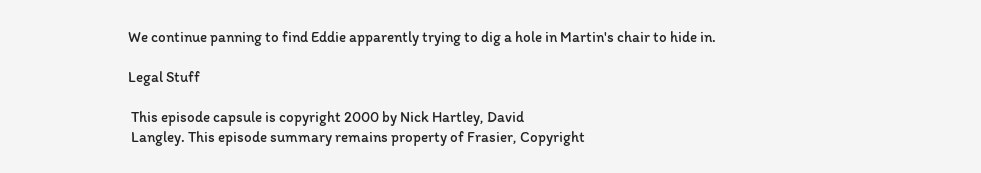We continue panning to find Eddie apparently trying to dig a hole in Martin's chair to hide in.

Legal Stuff

 This episode capsule is copyright 2000 by Nick Hartley, David
 Langley. This episode summary remains property of Frasier, Copyright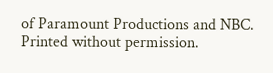of Paramount Productions and NBC. Printed without permission.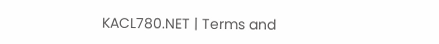KACL780.NET | Terms and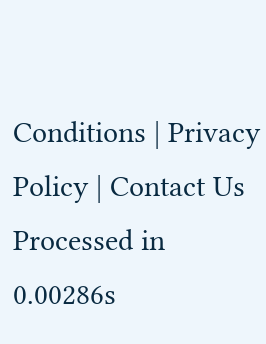Conditions | Privacy Policy | Contact Us
Processed in 0.00286s